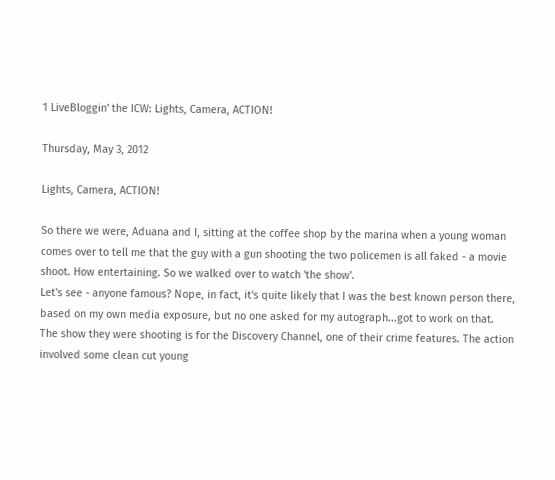1 LiveBloggin' the ICW: Lights, Camera, ACTION!

Thursday, May 3, 2012

Lights, Camera, ACTION!

So there we were, Aduana and I, sitting at the coffee shop by the marina when a young woman comes over to tell me that the guy with a gun shooting the two policemen is all faked - a movie shoot. How entertaining. So we walked over to watch 'the show'.
Let's see - anyone famous? Nope, in fact, it's quite likely that I was the best known person there, based on my own media exposure, but no one asked for my autograph...got to work on that.
The show they were shooting is for the Discovery Channel, one of their crime features. The action involved some clean cut young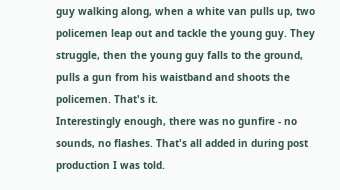guy walking along, when a white van pulls up, two policemen leap out and tackle the young guy. They struggle, then the young guy falls to the ground, pulls a gun from his waistband and shoots the policemen. That's it.
Interestingly enough, there was no gunfire - no sounds, no flashes. That's all added in during post production I was told.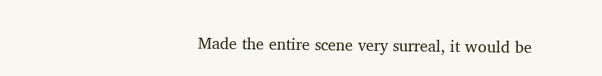Made the entire scene very surreal, it would be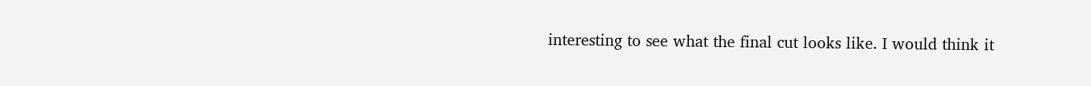interesting to see what the final cut looks like. I would think it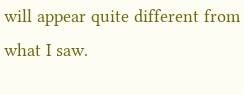will appear quite different from what I saw.